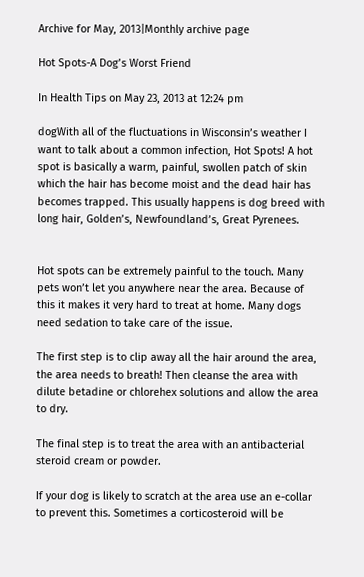Archive for May, 2013|Monthly archive page

Hot Spots-A Dog’s Worst Friend

In Health Tips on May 23, 2013 at 12:24 pm

dogWith all of the fluctuations in Wisconsin’s weather I want to talk about a common infection, Hot Spots! A hot spot is basically a warm, painful, swollen patch of skin which the hair has become moist and the dead hair has becomes trapped. This usually happens is dog breed with long hair, Golden’s, Newfoundland’s, Great Pyrenees.


Hot spots can be extremely painful to the touch. Many pets won’t let you anywhere near the area. Because of this it makes it very hard to treat at home. Many dogs need sedation to take care of the issue.

The first step is to clip away all the hair around the area, the area needs to breath! Then cleanse the area with dilute betadine or chlorehex solutions and allow the area to dry.

The final step is to treat the area with an antibacterial steroid cream or powder.

If your dog is likely to scratch at the area use an e-collar to prevent this. Sometimes a corticosteroid will be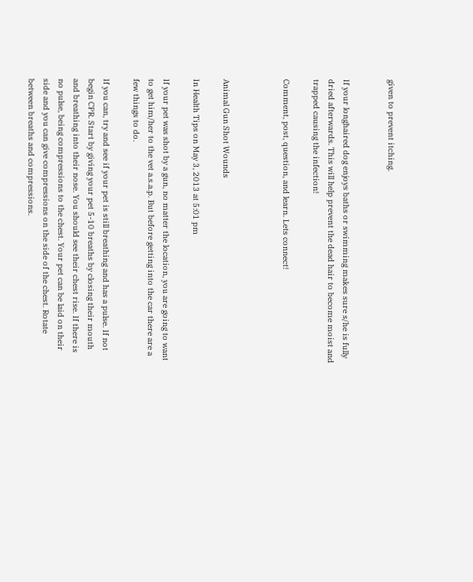given to prevent itching.


If your longhaired dog enjoys baths or swimming makes sure s/he is fully dried afterwards. This will help prevent the dead hair to become moist and trapped causing the infection!

Comment, post, question, and learn. Lets connect!



Animal Gun Shot Wounds

In Health Tips on May 3, 2013 at 5:01 pm

If your pet was shot by a gun, no matter the location, you are going to want to get him/her to the vet a.s.a.p. But before getting into the car there are a few things to do.

If you can, try and see if your pet is still breathing and has a pulse. If not begin CPR. Start by giving your pet 5-10 breaths by closing their mouth and breathing into their nose. You should see their chest rise. If there is no pulse, being compressions to the chest. Your pet can be laid on their side and you can give compressions on the side of the chest. Rotate between breaths and compressions.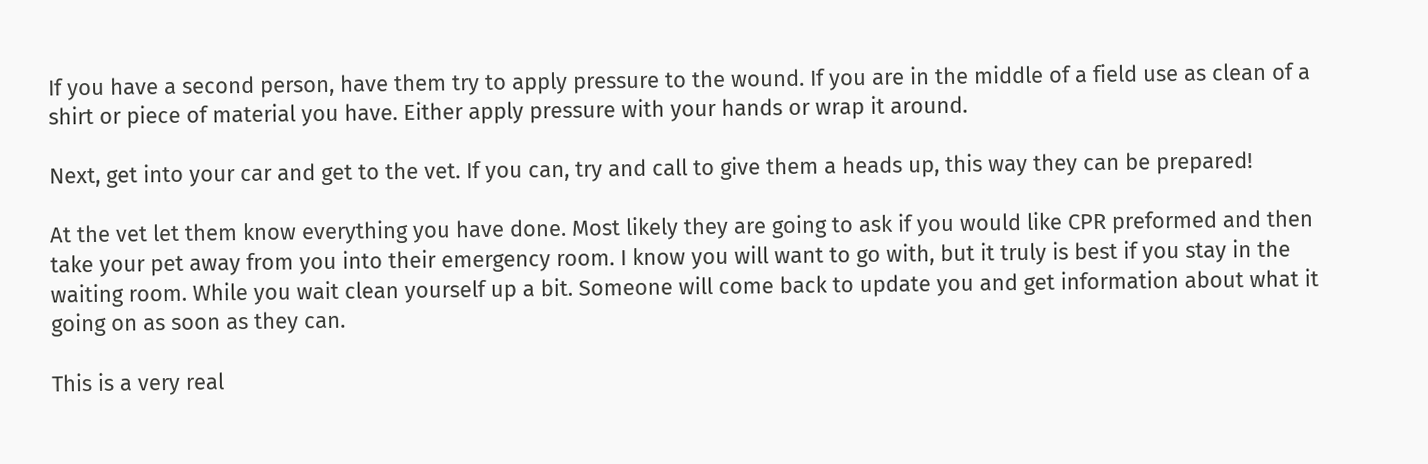If you have a second person, have them try to apply pressure to the wound. If you are in the middle of a field use as clean of a shirt or piece of material you have. Either apply pressure with your hands or wrap it around.

Next, get into your car and get to the vet. If you can, try and call to give them a heads up, this way they can be prepared!

At the vet let them know everything you have done. Most likely they are going to ask if you would like CPR preformed and then take your pet away from you into their emergency room. I know you will want to go with, but it truly is best if you stay in the waiting room. While you wait clean yourself up a bit. Someone will come back to update you and get information about what it going on as soon as they can.

This is a very real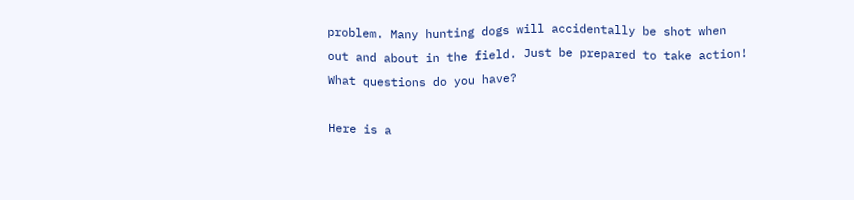problem. Many hunting dogs will accidentally be shot when out and about in the field. Just be prepared to take action! What questions do you have?

Here is a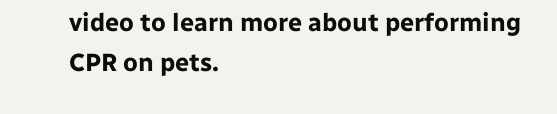video to learn more about performing CPR on pets.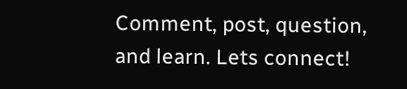Comment, post, question, and learn. Lets connect!